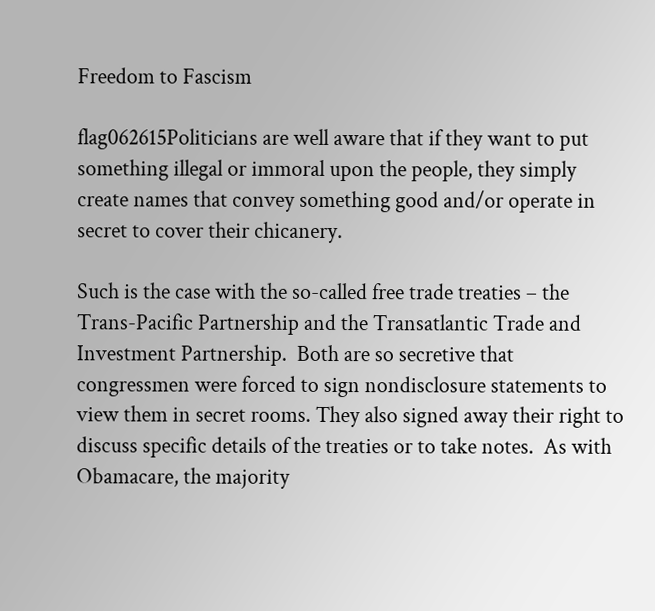Freedom to Fascism

flag062615Politicians are well aware that if they want to put something illegal or immoral upon the people, they simply create names that convey something good and/or operate in secret to cover their chicanery.

Such is the case with the so-called free trade treaties – the Trans-Pacific Partnership and the Transatlantic Trade and Investment Partnership.  Both are so secretive that congressmen were forced to sign nondisclosure statements to view them in secret rooms. They also signed away their right to discuss specific details of the treaties or to take notes.  As with Obamacare, the majority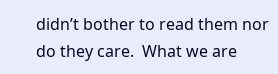didn’t bother to read them nor do they care.  What we are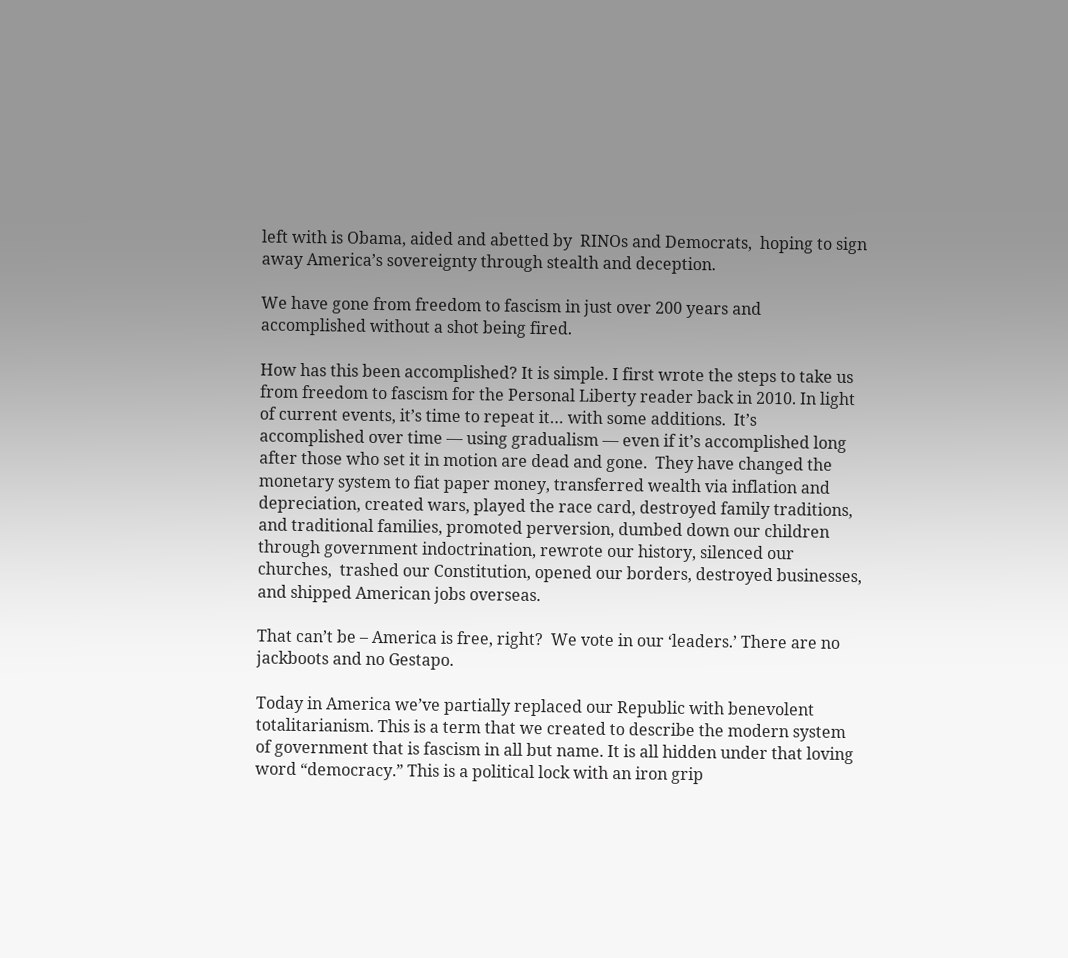left with is Obama, aided and abetted by  RINOs and Democrats,  hoping to sign away America’s sovereignty through stealth and deception.

We have gone from freedom to fascism in just over 200 years and accomplished without a shot being fired.

How has this been accomplished? It is simple. I first wrote the steps to take us from freedom to fascism for the Personal Liberty reader back in 2010. In light of current events, it’s time to repeat it… with some additions.  It’s accomplished over time — using gradualism — even if it’s accomplished long after those who set it in motion are dead and gone.  They have changed the monetary system to fiat paper money, transferred wealth via inflation and depreciation, created wars, played the race card, destroyed family traditions, and traditional families, promoted perversion, dumbed down our children through government indoctrination, rewrote our history, silenced our churches,  trashed our Constitution, opened our borders, destroyed businesses, and shipped American jobs overseas.

That can’t be – America is free, right?  We vote in our ‘leaders.’ There are no jackboots and no Gestapo.

Today in America we’ve partially replaced our Republic with benevolent totalitarianism. This is a term that we created to describe the modern system of government that is fascism in all but name. It is all hidden under that loving word “democracy.” This is a political lock with an iron grip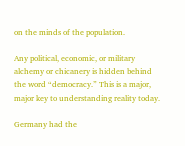on the minds of the population.

Any political, economic, or military alchemy or chicanery is hidden behind the word “democracy.” This is a major, major key to understanding reality today.

Germany had the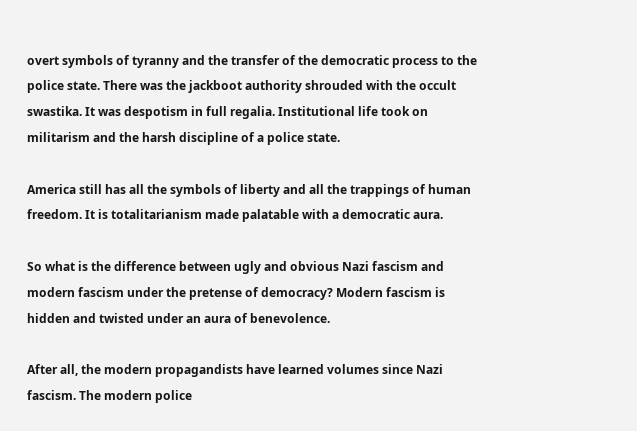overt symbols of tyranny and the transfer of the democratic process to the police state. There was the jackboot authority shrouded with the occult swastika. It was despotism in full regalia. Institutional life took on militarism and the harsh discipline of a police state.

America still has all the symbols of liberty and all the trappings of human freedom. It is totalitarianism made palatable with a democratic aura.

So what is the difference between ugly and obvious Nazi fascism and modern fascism under the pretense of democracy? Modern fascism is hidden and twisted under an aura of benevolence.

After all, the modern propagandists have learned volumes since Nazi fascism. The modern police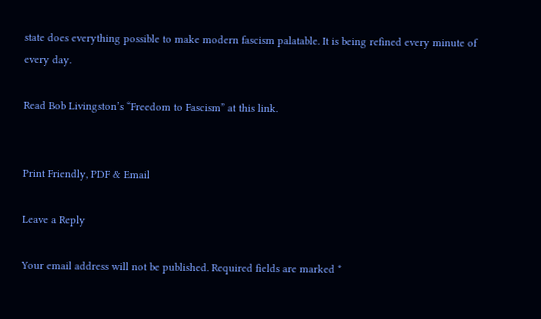state does everything possible to make modern fascism palatable. It is being refined every minute of every day.

Read Bob Livingston’s “Freedom to Fascism” at this link.


Print Friendly, PDF & Email

Leave a Reply

Your email address will not be published. Required fields are marked *